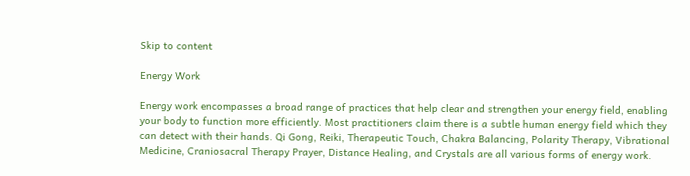Skip to content

Energy Work

Energy work encompasses a broad range of practices that help clear and strengthen your energy field, enabling your body to function more efficiently. Most practitioners claim there is a subtle human energy field which they can detect with their hands. Qi Gong, Reiki, Therapeutic Touch, Chakra Balancing, Polarity Therapy, Vibrational Medicine, Craniosacral Therapy Prayer, Distance Healing, and Crystals are all various forms of energy work.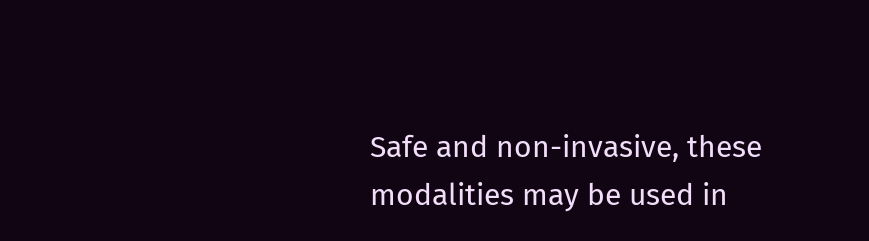Safe and non-invasive, these modalities may be used in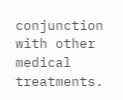conjunction with other medical treatments.